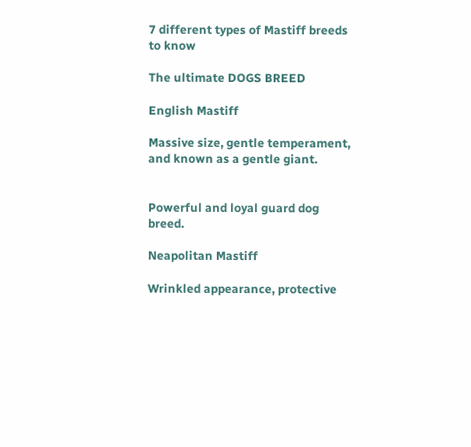7 different types of Mastiff breeds to know

The ultimate DOGS BREED

English Mastiff

Massive size, gentle temperament, and known as a gentle giant.


Powerful and loyal guard dog breed.

Neapolitan Mastiff

Wrinkled appearance, protective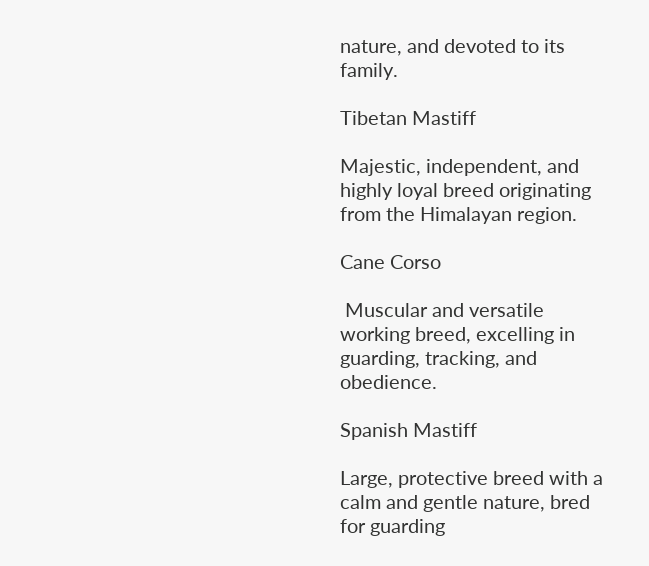nature, and devoted to its family.

Tibetan Mastiff

Majestic, independent, and highly loyal breed originating from the Himalayan region.

Cane Corso

 Muscular and versatile working breed, excelling in guarding, tracking, and obedience.

Spanish Mastiff

Large, protective breed with a calm and gentle nature, bred for guarding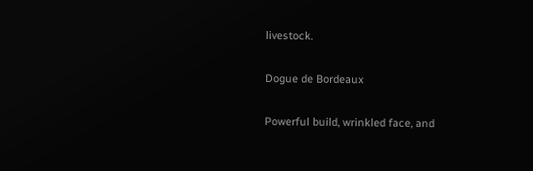livestock.

Dogue de Bordeaux

Powerful build, wrinkled face, and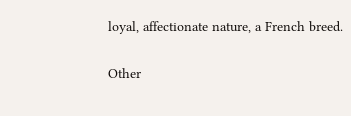loyal, affectionate nature, a French breed.

Other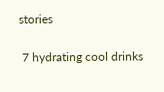stories

 7 hydrating cool drinks